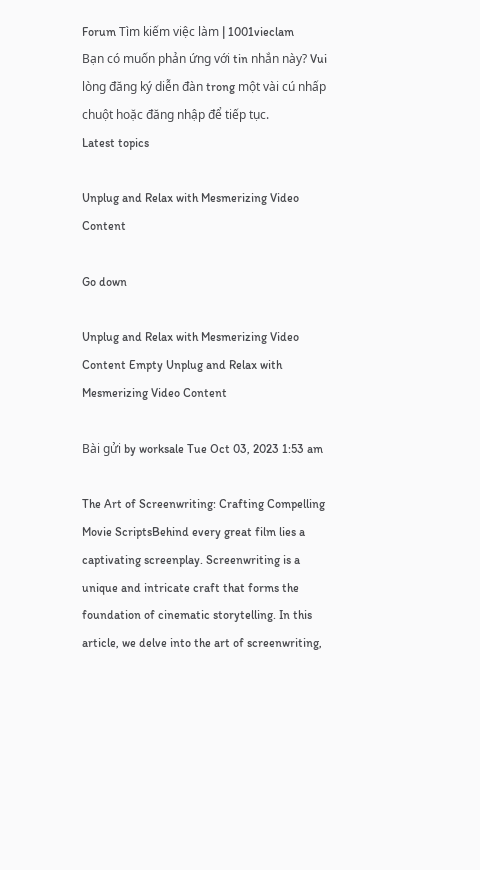Forum Tìm kiếm việc làm | 1001vieclam
Bạn có muốn phản ứng với tin nhắn này? Vui lòng đăng ký diễn đàn trong một vài cú nhấp chuột hoặc đăng nhập để tiếp tục.
Latest topics

Unplug and Relax with Mesmerizing Video Content

Go down

Unplug and Relax with Mesmerizing Video Content Empty Unplug and Relax with Mesmerizing Video Content

Bài gửi by worksale Tue Oct 03, 2023 1:53 am

The Art of Screenwriting: Crafting Compelling Movie ScriptsBehind every great film lies a captivating screenplay. Screenwriting is a unique and intricate craft that forms the foundation of cinematic storytelling. In this article, we delve into the art of screenwriting,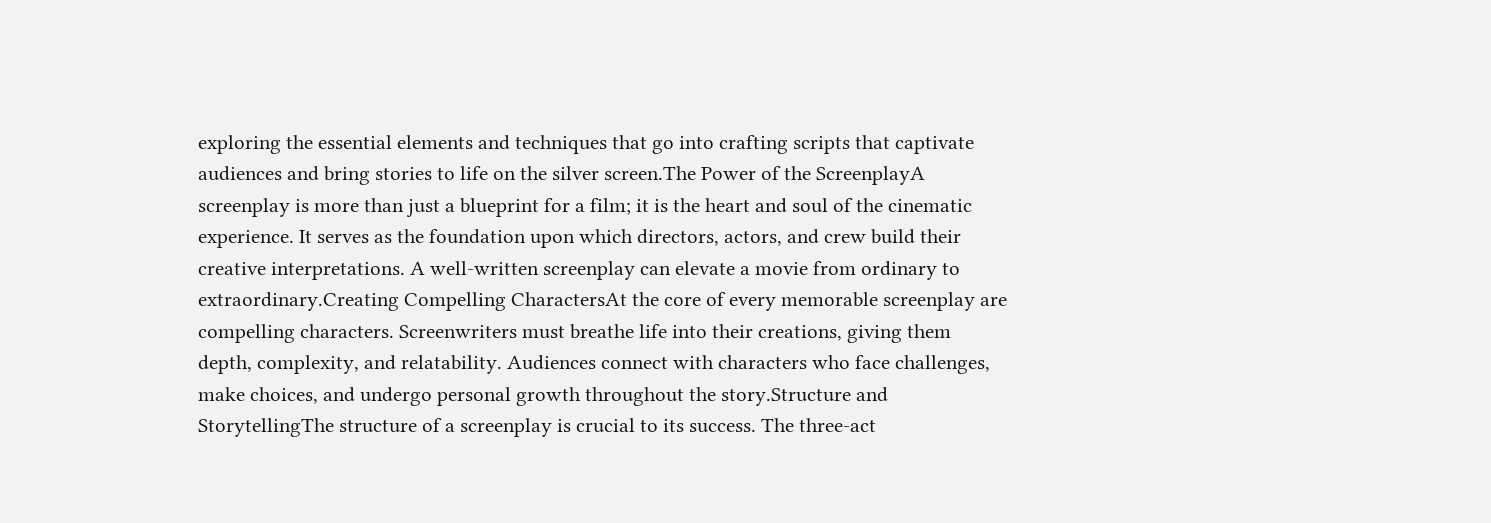exploring the essential elements and techniques that go into crafting scripts that captivate audiences and bring stories to life on the silver screen.The Power of the ScreenplayA screenplay is more than just a blueprint for a film; it is the heart and soul of the cinematic experience. It serves as the foundation upon which directors, actors, and crew build their creative interpretations. A well-written screenplay can elevate a movie from ordinary to extraordinary.Creating Compelling CharactersAt the core of every memorable screenplay are compelling characters. Screenwriters must breathe life into their creations, giving them depth, complexity, and relatability. Audiences connect with characters who face challenges, make choices, and undergo personal growth throughout the story.Structure and StorytellingThe structure of a screenplay is crucial to its success. The three-act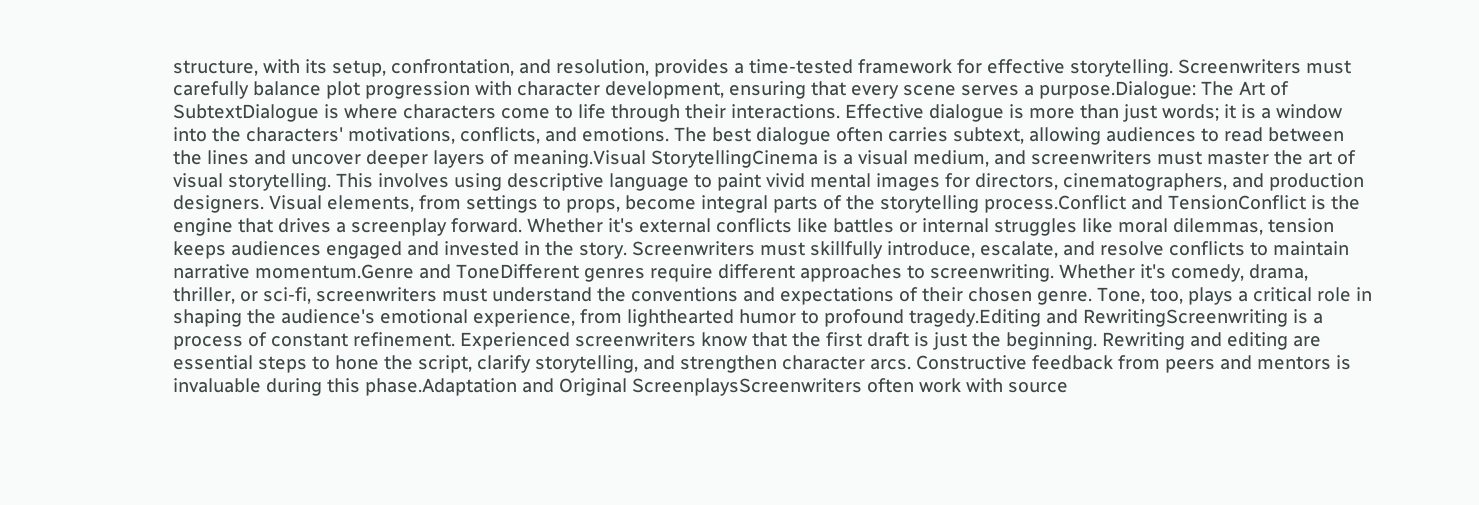structure, with its setup, confrontation, and resolution, provides a time-tested framework for effective storytelling. Screenwriters must carefully balance plot progression with character development, ensuring that every scene serves a purpose.Dialogue: The Art of SubtextDialogue is where characters come to life through their interactions. Effective dialogue is more than just words; it is a window into the characters' motivations, conflicts, and emotions. The best dialogue often carries subtext, allowing audiences to read between the lines and uncover deeper layers of meaning.Visual StorytellingCinema is a visual medium, and screenwriters must master the art of visual storytelling. This involves using descriptive language to paint vivid mental images for directors, cinematographers, and production designers. Visual elements, from settings to props, become integral parts of the storytelling process.Conflict and TensionConflict is the engine that drives a screenplay forward. Whether it's external conflicts like battles or internal struggles like moral dilemmas, tension keeps audiences engaged and invested in the story. Screenwriters must skillfully introduce, escalate, and resolve conflicts to maintain narrative momentum.Genre and ToneDifferent genres require different approaches to screenwriting. Whether it's comedy, drama, thriller, or sci-fi, screenwriters must understand the conventions and expectations of their chosen genre. Tone, too, plays a critical role in shaping the audience's emotional experience, from lighthearted humor to profound tragedy.Editing and RewritingScreenwriting is a process of constant refinement. Experienced screenwriters know that the first draft is just the beginning. Rewriting and editing are essential steps to hone the script, clarify storytelling, and strengthen character arcs. Constructive feedback from peers and mentors is invaluable during this phase.Adaptation and Original ScreenplaysScreenwriters often work with source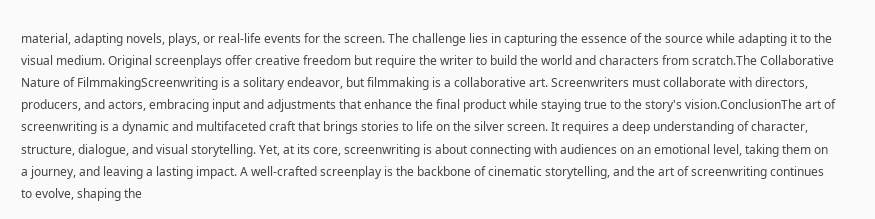material, adapting novels, plays, or real-life events for the screen. The challenge lies in capturing the essence of the source while adapting it to the visual medium. Original screenplays offer creative freedom but require the writer to build the world and characters from scratch.The Collaborative Nature of FilmmakingScreenwriting is a solitary endeavor, but filmmaking is a collaborative art. Screenwriters must collaborate with directors, producers, and actors, embracing input and adjustments that enhance the final product while staying true to the story's vision.ConclusionThe art of screenwriting is a dynamic and multifaceted craft that brings stories to life on the silver screen. It requires a deep understanding of character, structure, dialogue, and visual storytelling. Yet, at its core, screenwriting is about connecting with audiences on an emotional level, taking them on a journey, and leaving a lasting impact. A well-crafted screenplay is the backbone of cinematic storytelling, and the art of screenwriting continues to evolve, shaping the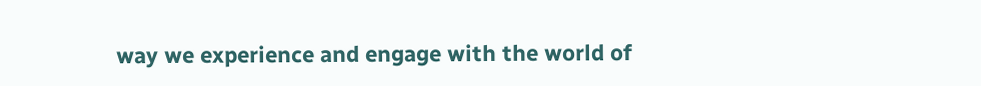way we experience and engage with the world of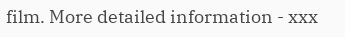film. More detailed information - xxx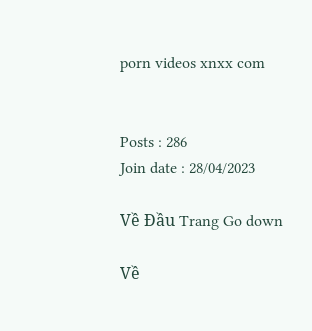porn videos xnxx com


Posts : 286
Join date : 28/04/2023

Về Đầu Trang Go down

Về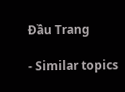Đầu Trang

- Similar topics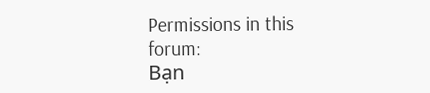Permissions in this forum:
Bạn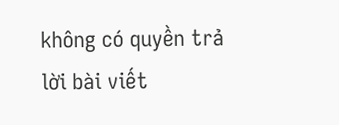không có quyền trả lời bài viết